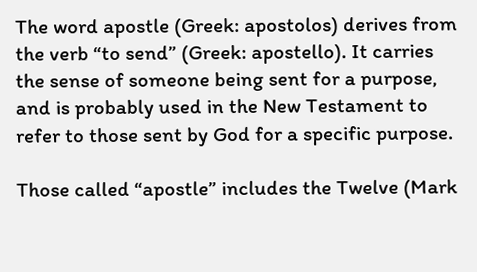The word apostle (Greek: apostolos) derives from the verb “to send” (Greek: apostello). It carries the sense of someone being sent for a purpose, and is probably used in the New Testament to refer to those sent by God for a specific purpose.

Those called “apostle” includes the Twelve (Mark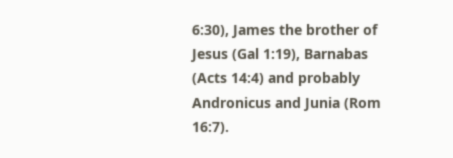6:30), James the brother of Jesus (Gal 1:19), Barnabas (Acts 14:4) and probably Andronicus and Junia (Rom 16:7).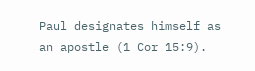Paul designates himself as an apostle (1 Cor 15:9).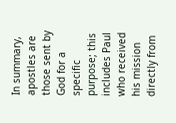In summary, apostles are those sent by God for a specific purpose; this includes Paul who received his mission directly from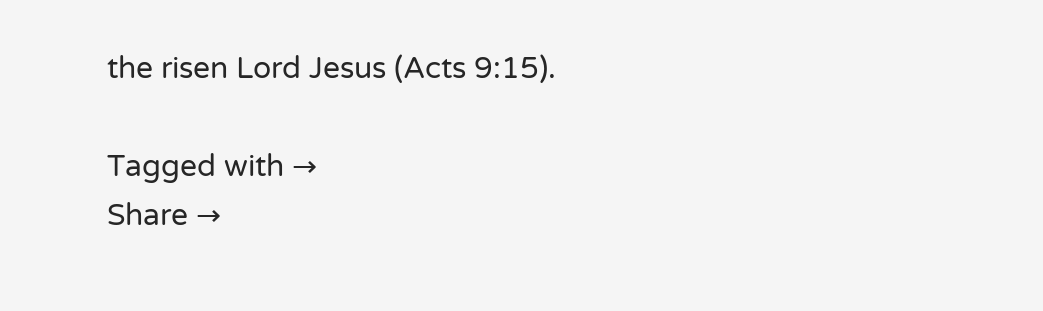the risen Lord Jesus (Acts 9:15).

Tagged with →
Share →